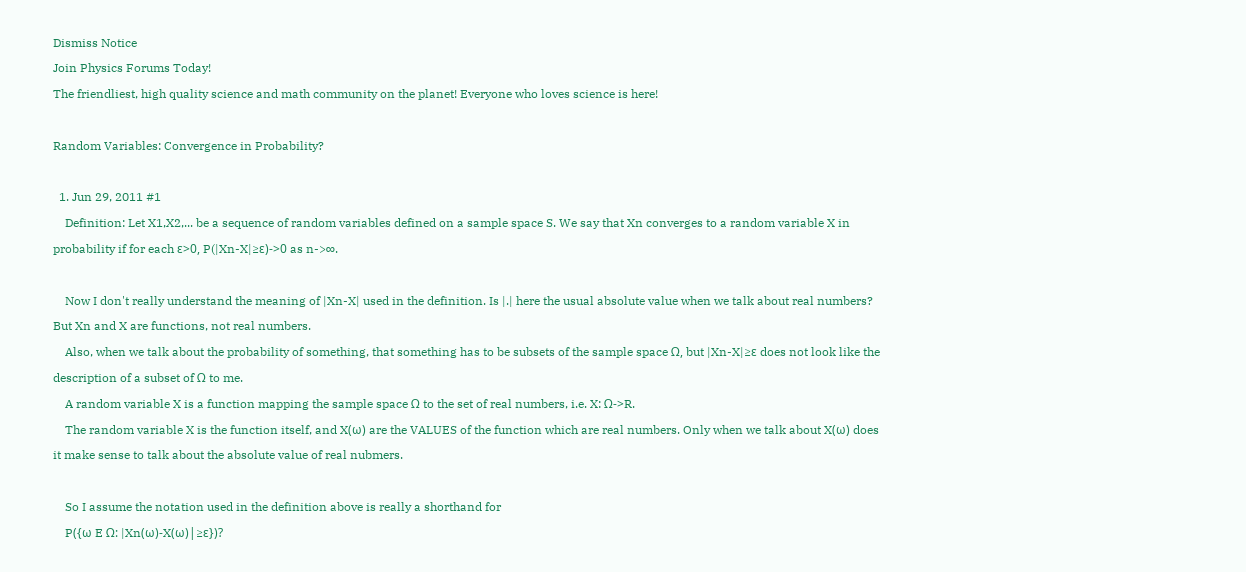Dismiss Notice
Join Physics Forums Today!
The friendliest, high quality science and math community on the planet! Everyone who loves science is here!

Random Variables: Convergence in Probability?

  1. Jun 29, 2011 #1
    Definition: Let X1,X2,... be a sequence of random variables defined on a sample space S. We say that Xn converges to a random variable X in probability if for each ε>0, P(|Xn-X|≥ε)->0 as n->∞.

    Now I don't really understand the meaning of |Xn-X| used in the definition. Is |.| here the usual absolute value when we talk about real numbers? But Xn and X are functions, not real numbers.
    Also, when we talk about the probability of something, that something has to be subsets of the sample space Ω, but |Xn-X|≥ε does not look like the description of a subset of Ω to me.
    A random variable X is a function mapping the sample space Ω to the set of real numbers, i.e. X: Ω->R.
    The random variable X is the function itself, and X(ω) are the VALUES of the function which are real numbers. Only when we talk about X(ω) does it make sense to talk about the absolute value of real nubmers.

    So I assume the notation used in the definition above is really a shorthand for
    P({ω E Ω: |Xn(ω)-X(ω)|≥ε})?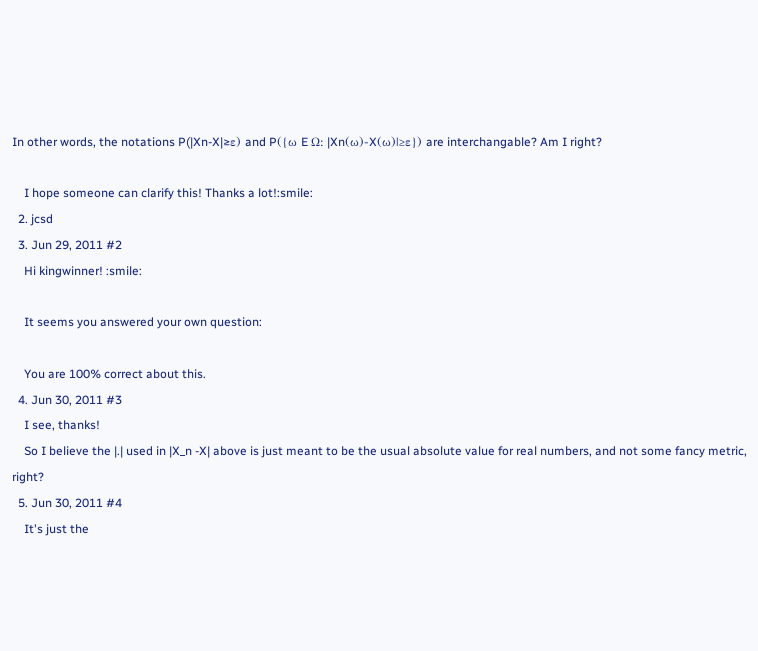In other words, the notations P(|Xn-X|≥ε) and P({ω E Ω: |Xn(ω)-X(ω)|≥ε}) are interchangable? Am I right?

    I hope someone can clarify this! Thanks a lot!:smile:
  2. jcsd
  3. Jun 29, 2011 #2
    Hi kingwinner! :smile:

    It seems you answered your own question:

    You are 100% correct about this.
  4. Jun 30, 2011 #3
    I see, thanks!
    So I believe the |.| used in |X_n -X| above is just meant to be the usual absolute value for real numbers, and not some fancy metric, right?
  5. Jun 30, 2011 #4
    It's just the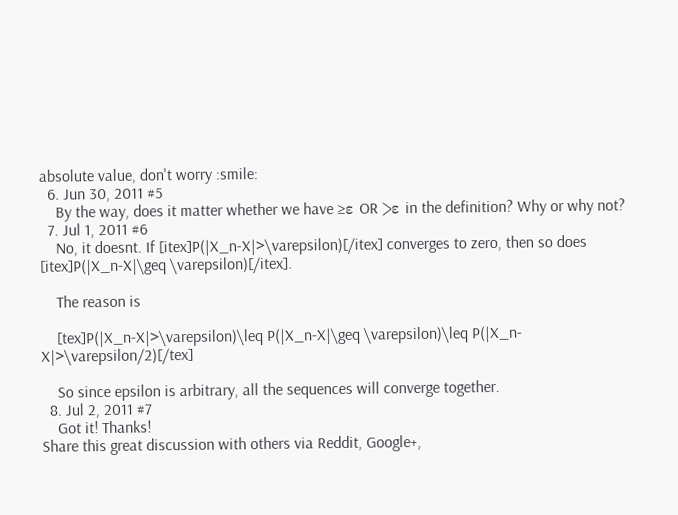absolute value, don't worry :smile:
  6. Jun 30, 2011 #5
    By the way, does it matter whether we have ≥ε OR >ε in the definition? Why or why not?
  7. Jul 1, 2011 #6
    No, it doesnt. If [itex]P(|X_n-X|>\varepsilon)[/itex] converges to zero, then so does [itex]P(|X_n-X|\geq \varepsilon)[/itex].

    The reason is

    [tex]P(|X_n-X|>\varepsilon)\leq P(|X_n-X|\geq \varepsilon)\leq P(|X_n-X|>\varepsilon/2)[/tex]

    So since epsilon is arbitrary, all the sequences will converge together.
  8. Jul 2, 2011 #7
    Got it! Thanks!
Share this great discussion with others via Reddit, Google+,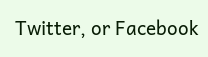Twitter, or Facebook